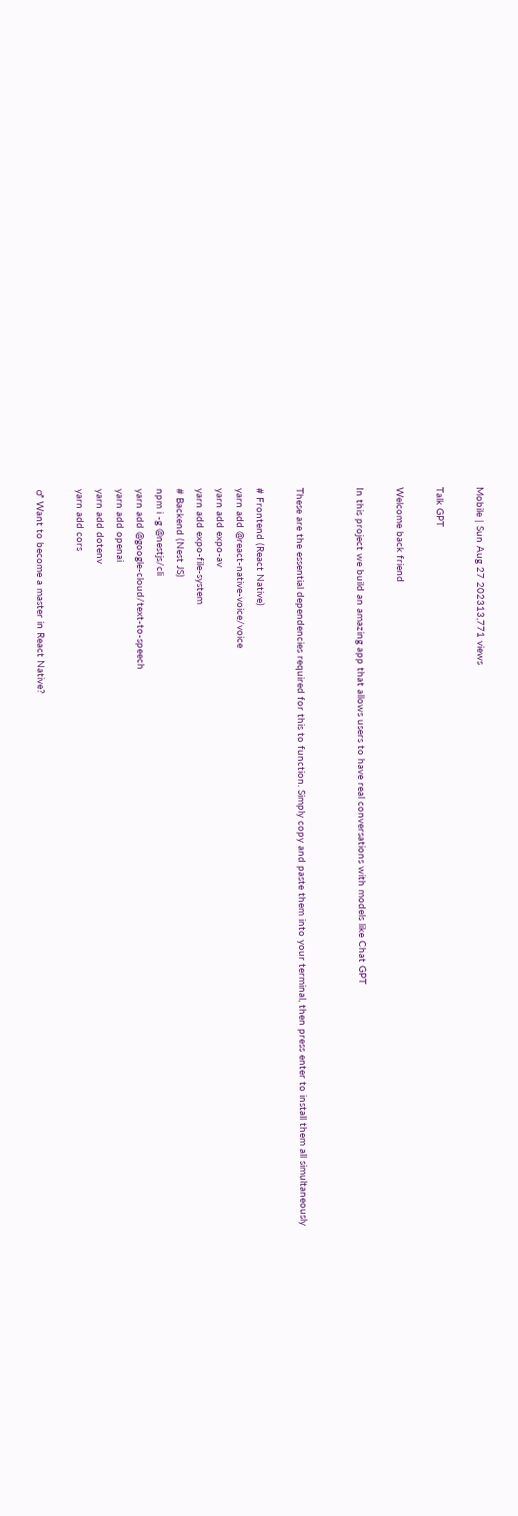Mobile | Sun Aug 27 202313,771 views

Talk GPT

Welcome back friend

In this project we build an amazing app that allows users to have real conversations with models like Chat GPT


These are the essential dependencies required for this to function. Simply copy and paste them into your terminal, then press enter to install them all simultaneously

# Frontend (React Native)
yarn add @react-native-voice/voice
yarn add expo-av
yarn add expo-file-system
# Backend (Nest JS)
npm i -g @nestjs/cli
yarn add @google-cloud/text-to-speech
yarn add openai
yarn add dotenv
yarn add cors

♂ Want to become a master in React Native?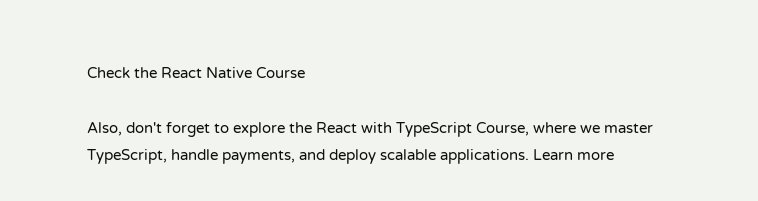Check the React Native Course

Also, don't forget to explore the React with TypeScript Course, where we master TypeScript, handle payments, and deploy scalable applications. Learn more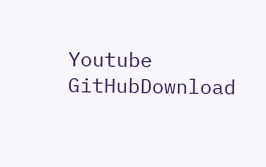Youtube GitHubDownload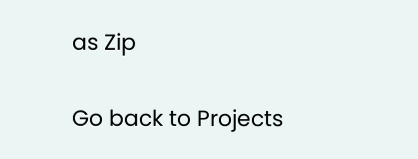as Zip

Go back to Projects